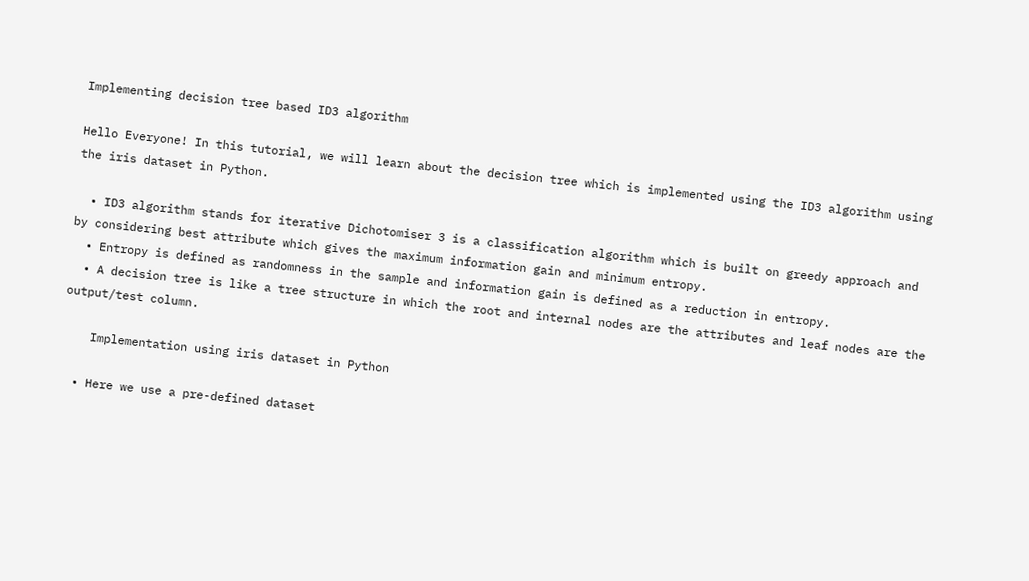Implementing decision tree based ID3 algorithm

Hello Everyone! In this tutorial, we will learn about the decision tree which is implemented using the ID3 algorithm using the iris dataset in Python.

  • ID3 algorithm stands for iterative Dichotomiser 3 is a classification algorithm which is built on greedy approach and by considering best attribute which gives the maximum information gain and minimum entropy.
  • Entropy is defined as randomness in the sample and information gain is defined as a reduction in entropy.
  • A decision tree is like a tree structure in which the root and internal nodes are the attributes and leaf nodes are the output/test column.

    Implementation using iris dataset in Python

  • Here we use a pre-defined dataset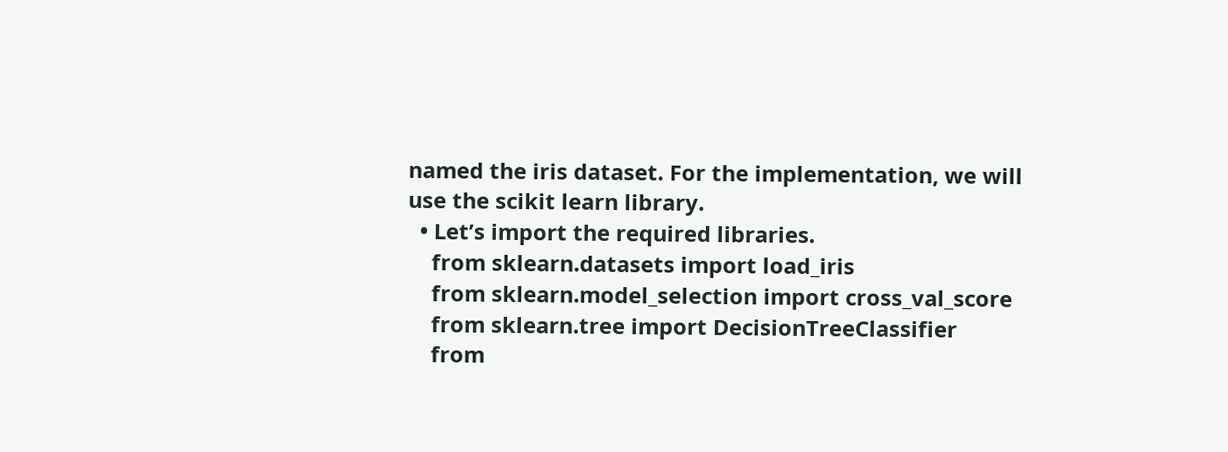named the iris dataset. For the implementation, we will use the scikit learn library.
  • Let’s import the required libraries.
    from sklearn.datasets import load_iris
    from sklearn.model_selection import cross_val_score
    from sklearn.tree import DecisionTreeClassifier
    from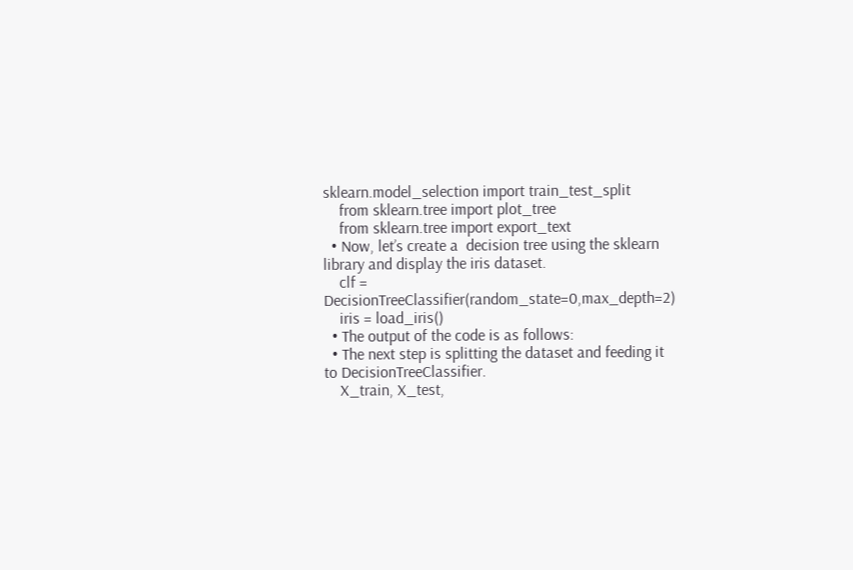sklearn.model_selection import train_test_split
    from sklearn.tree import plot_tree
    from sklearn.tree import export_text
  • Now, let’s create a  decision tree using the sklearn library and display the iris dataset.
    clf = DecisionTreeClassifier(random_state=0,max_depth=2)
    iris = load_iris()
  • The output of the code is as follows:
  • The next step is splitting the dataset and feeding it to DecisionTreeClassifier.
    X_train, X_test,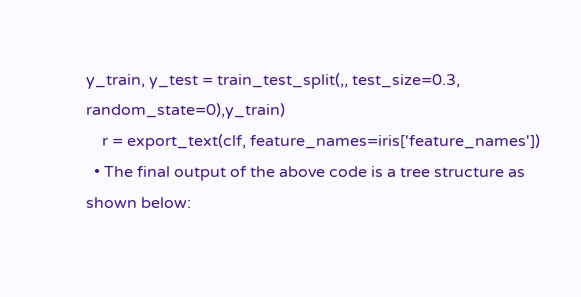y_train, y_test = train_test_split(,, test_size=0.3, random_state=0),y_train)
    r = export_text(clf, feature_names=iris['feature_names'])
  • The final output of the above code is a tree structure as shown below: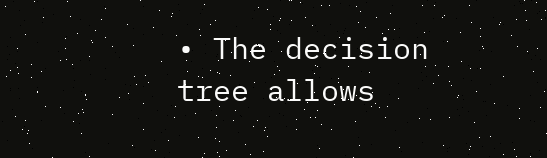• The decision tree allows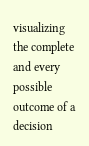visualizing the complete and every possible outcome of a decision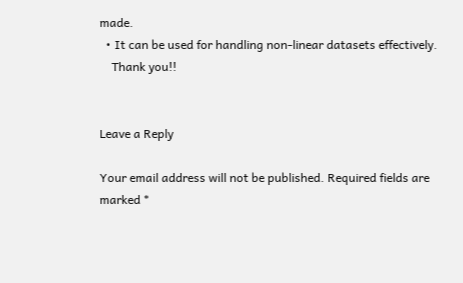made.
  • It can be used for handling non-linear datasets effectively.
    Thank you!!


Leave a Reply

Your email address will not be published. Required fields are marked *